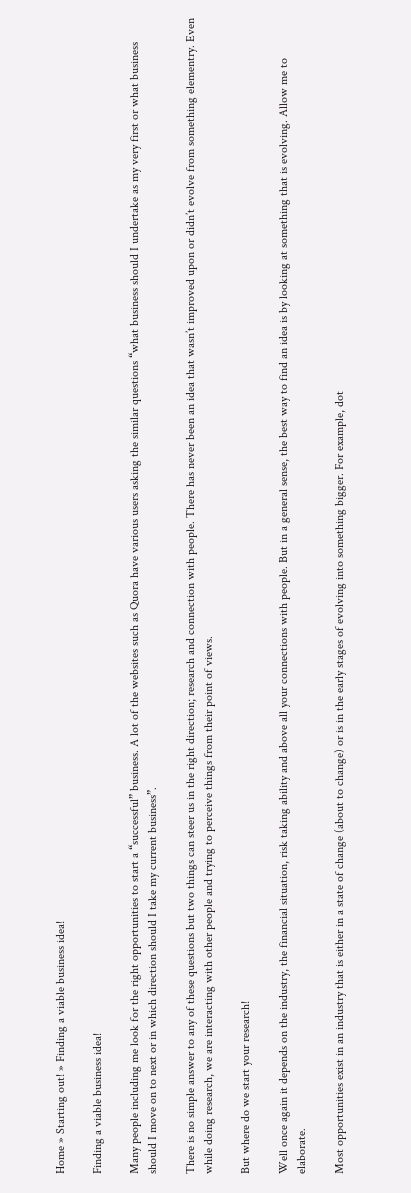Home » Starting out! » Finding a viable business idea!

Finding a viable business idea!

Many people including me look for the right opportunities to start a “successful” business. A lot of the websites such as Quora have various users asking the similar questions “what business should I undertake as my very first or what business should I move on to next or in which direction should I take my current business”.

There is no simple answer to any of these questions but two things can steer us in the right direction; research and connection with people. There has never been an idea that wasn’t improved upon or didn’t evolve from something elementry. Even while doing research, we are interacting with other people and trying to perceive things from their point of views.

But where do we start your research!

Well once again it depends on the industry, the financial situation, risk taking ability and above all your connections with people. But in a general sense, the best way to find an idea is by looking at something that is evolving. Allow me to elaborate.

Most opportunities exist in an industry that is either in a state of change (about to change) or is in the early stages of evolving into something bigger. For example, dot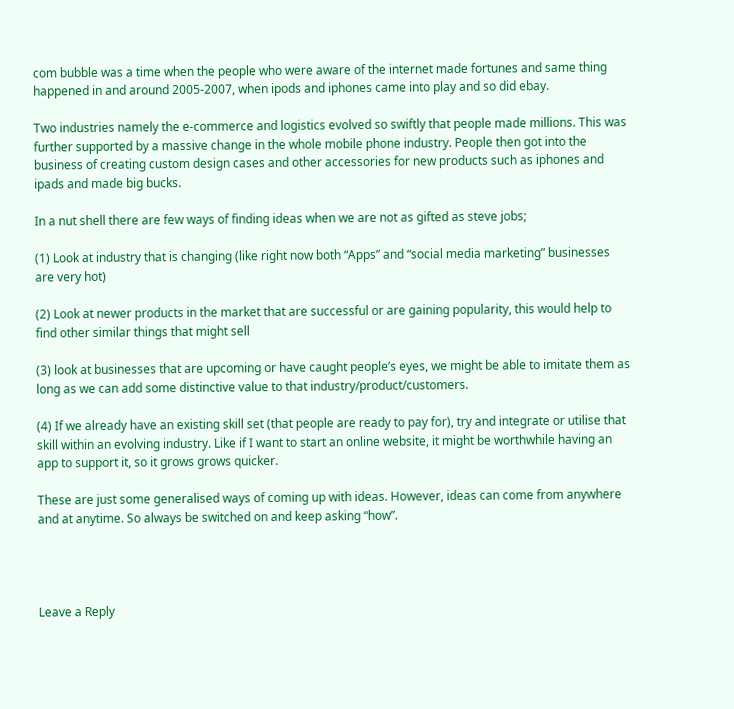com bubble was a time when the people who were aware of the internet made fortunes and same thing happened in and around 2005-2007, when ipods and iphones came into play and so did ebay.

Two industries namely the e-commerce and logistics evolved so swiftly that people made millions. This was further supported by a massive change in the whole mobile phone industry. People then got into the business of creating custom design cases and other accessories for new products such as iphones and ipads and made big bucks.

In a nut shell there are few ways of finding ideas when we are not as gifted as steve jobs;

(1) Look at industry that is changing (like right now both “Apps” and “social media marketing” businesses are very hot)

(2) Look at newer products in the market that are successful or are gaining popularity, this would help to find other similar things that might sell

(3) look at businesses that are upcoming or have caught people’s eyes, we might be able to imitate them as long as we can add some distinctive value to that industry/product/customers.

(4) If we already have an existing skill set (that people are ready to pay for), try and integrate or utilise that skill within an evolving industry. Like if I want to start an online website, it might be worthwhile having an app to support it, so it grows grows quicker.

These are just some generalised ways of coming up with ideas. However, ideas can come from anywhere and at anytime. So always be switched on and keep asking “how”.




Leave a Reply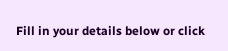Fill in your details below or click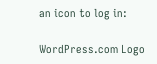an icon to log in:

WordPress.com Logo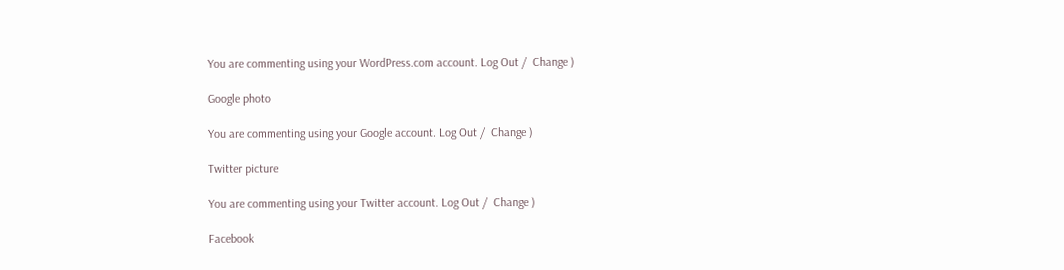You are commenting using your WordPress.com account. Log Out /  Change )

Google photo

You are commenting using your Google account. Log Out /  Change )

Twitter picture

You are commenting using your Twitter account. Log Out /  Change )

Facebook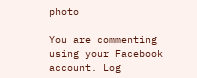photo

You are commenting using your Facebook account. Log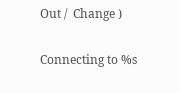Out /  Change )

Connecting to %s